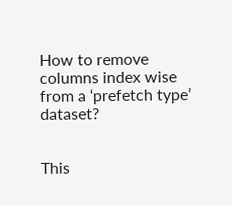How to remove columns index wise from a ‘prefetch type’ dataset?


This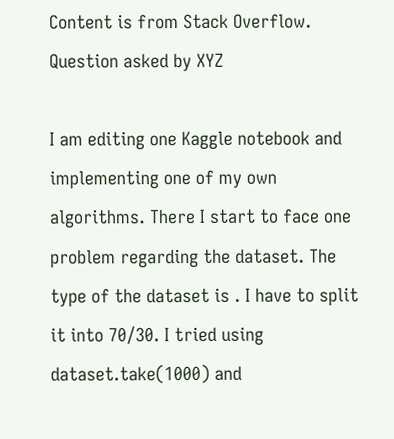Content is from Stack Overflow. Question asked by XYZ

I am editing one Kaggle notebook and implementing one of my own algorithms. There I start to face one problem regarding the dataset. The type of the dataset is . I have to split it into 70/30. I tried using dataset.take(1000) and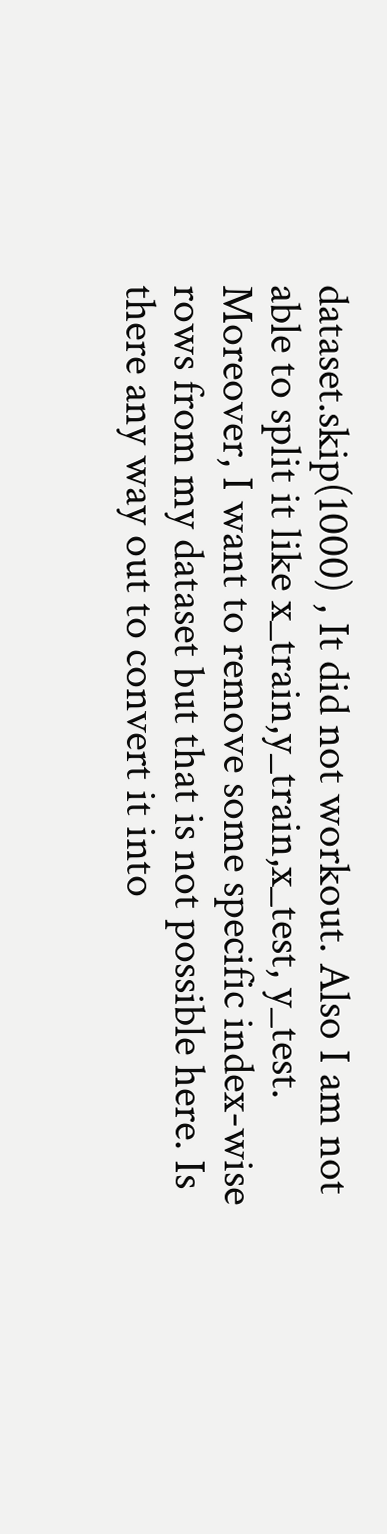dataset.skip(1000) , It did not workout. Also I am not able to split it like x_train,y_train,x_test, y_test. Moreover, I want to remove some specific index-wise rows from my dataset but that is not possible here. Is there any way out to convert it into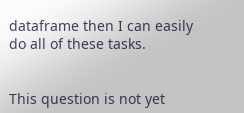dataframe then I can easily do all of these tasks.


This question is not yet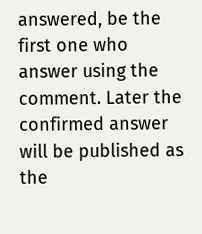answered, be the first one who answer using the comment. Later the confirmed answer will be published as the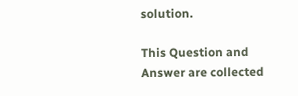solution.

This Question and Answer are collected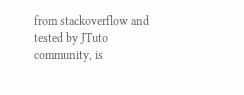from stackoverflow and tested by JTuto community, is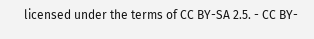licensed under the terms of CC BY-SA 2.5. - CC BY-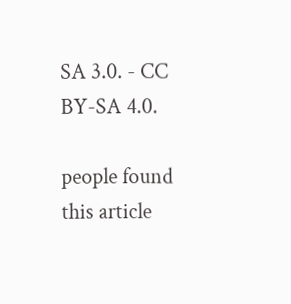SA 3.0. - CC BY-SA 4.0.

people found this article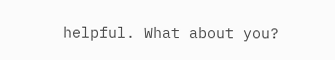helpful. What about you?